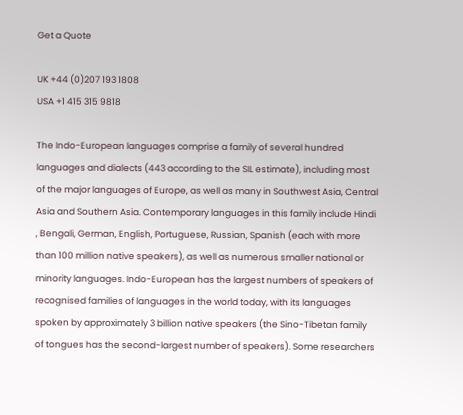Get a Quote

UK +44 (0)207 193 1808
USA +1 415 315 9818

The Indo-European languages comprise a family of several hundred languages and dialects (443 according to the SIL estimate), including most of the major languages of Europe, as well as many in Southwest Asia, Central Asia and Southern Asia. Contemporary languages in this family include Hindi , Bengali, German, English, Portuguese, Russian, Spanish (each with more than 100 million native speakers), as well as numerous smaller national or minority languages. Indo-European has the largest numbers of speakers of recognised families of languages in the world today, with its languages spoken by approximately 3 billion native speakers (the Sino-Tibetan family of tongues has the second-largest number of speakers). Some researchers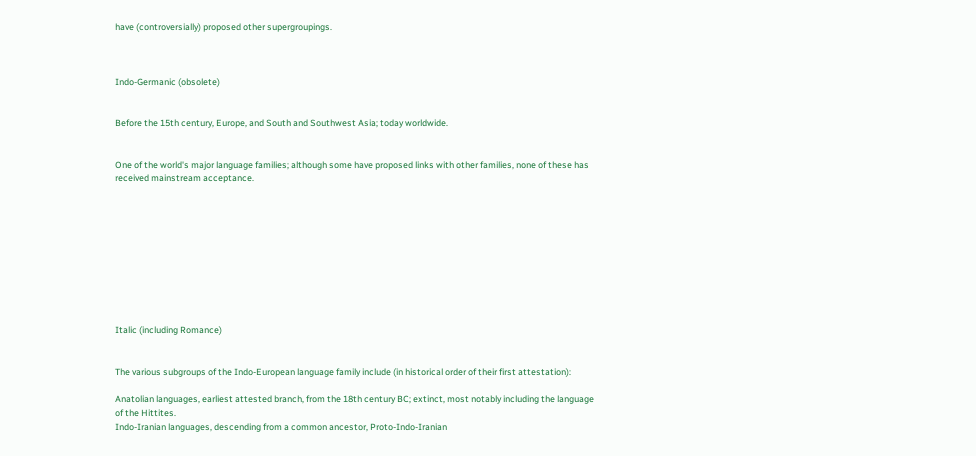have (controversially) proposed other supergroupings.



Indo-Germanic (obsolete)


Before the 15th century, Europe, and South and Southwest Asia; today worldwide.


One of the world's major language families; although some have proposed links with other families, none of these has received mainstream acceptance.










Italic (including Romance)


The various subgroups of the Indo-European language family include (in historical order of their first attestation):

Anatolian languages, earliest attested branch, from the 18th century BC; extinct, most notably including the language of the Hittites.
Indo-Iranian languages, descending from a common ancestor, Proto-Indo-Iranian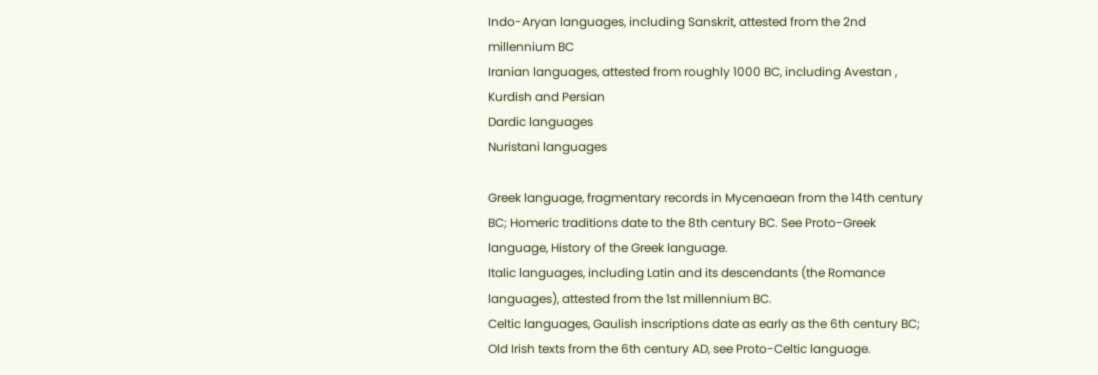Indo-Aryan languages, including Sanskrit, attested from the 2nd millennium BC
Iranian languages, attested from roughly 1000 BC, including Avestan , Kurdish and Persian
Dardic languages
Nuristani languages

Greek language, fragmentary records in Mycenaean from the 14th century BC; Homeric traditions date to the 8th century BC. See Proto-Greek language, History of the Greek language.
Italic languages, including Latin and its descendants (the Romance languages), attested from the 1st millennium BC.
Celtic languages, Gaulish inscriptions date as early as the 6th century BC; Old Irish texts from the 6th century AD, see Proto-Celtic language.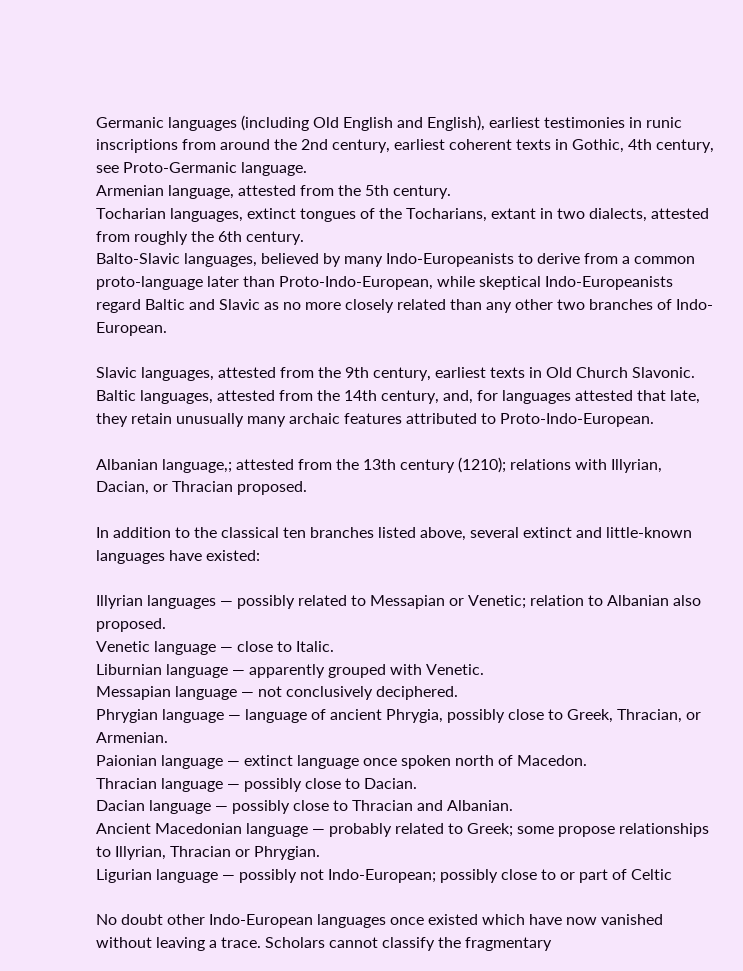Germanic languages (including Old English and English), earliest testimonies in runic inscriptions from around the 2nd century, earliest coherent texts in Gothic, 4th century, see Proto-Germanic language.
Armenian language, attested from the 5th century.
Tocharian languages, extinct tongues of the Tocharians, extant in two dialects, attested from roughly the 6th century.
Balto-Slavic languages, believed by many Indo-Europeanists to derive from a common proto-language later than Proto-Indo-European, while skeptical Indo-Europeanists regard Baltic and Slavic as no more closely related than any other two branches of Indo-European.

Slavic languages, attested from the 9th century, earliest texts in Old Church Slavonic.
Baltic languages, attested from the 14th century, and, for languages attested that late, they retain unusually many archaic features attributed to Proto-Indo-European.

Albanian language,; attested from the 13th century (1210); relations with Illyrian, Dacian, or Thracian proposed.

In addition to the classical ten branches listed above, several extinct and little-known languages have existed:

Illyrian languages — possibly related to Messapian or Venetic; relation to Albanian also proposed.
Venetic language — close to Italic.
Liburnian language — apparently grouped with Venetic.
Messapian language — not conclusively deciphered.
Phrygian language — language of ancient Phrygia, possibly close to Greek, Thracian, or Armenian.
Paionian language — extinct language once spoken north of Macedon.
Thracian language — possibly close to Dacian.
Dacian language — possibly close to Thracian and Albanian.
Ancient Macedonian language — probably related to Greek; some propose relationships to Illyrian, Thracian or Phrygian.
Ligurian language — possibly not Indo-European; possibly close to or part of Celtic

No doubt other Indo-European languages once existed which have now vanished without leaving a trace. Scholars cannot classify the fragmentary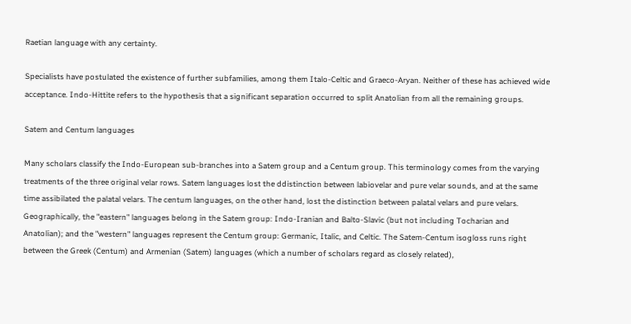Raetian language with any certainty.

Specialists have postulated the existence of further subfamilies, among them Italo-Celtic and Graeco-Aryan. Neither of these has achieved wide acceptance. Indo-Hittite refers to the hypothesis that a significant separation occurred to split Anatolian from all the remaining groups.

Satem and Centum languages

Many scholars classify the Indo-European sub-branches into a Satem group and a Centum group. This terminology comes from the varying treatments of the three original velar rows. Satem languages lost the ddistinction between labiovelar and pure velar sounds, and at the same time assibilated the palatal velars. The centum languages, on the other hand, lost the distinction between palatal velars and pure velars. Geographically, the "eastern" languages belong in the Satem group: Indo-Iranian and Balto-Slavic (but not including Tocharian and Anatolian); and the "western" languages represent the Centum group: Germanic, Italic, and Celtic. The Satem-Centum isogloss runs right between the Greek (Centum) and Armenian (Satem) languages (which a number of scholars regard as closely related),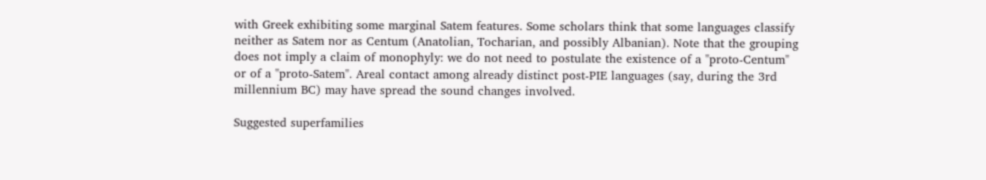with Greek exhibiting some marginal Satem features. Some scholars think that some languages classify neither as Satem nor as Centum (Anatolian, Tocharian, and possibly Albanian). Note that the grouping does not imply a claim of monophyly: we do not need to postulate the existence of a "proto-Centum" or of a "proto-Satem". Areal contact among already distinct post-PIE languages (say, during the 3rd millennium BC) may have spread the sound changes involved.

Suggested superfamilies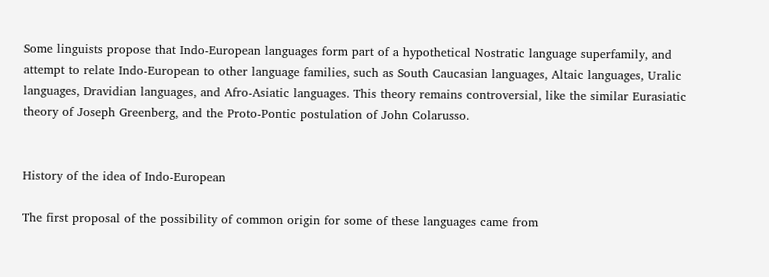Some linguists propose that Indo-European languages form part of a hypothetical Nostratic language superfamily, and attempt to relate Indo-European to other language families, such as South Caucasian languages, Altaic languages, Uralic languages, Dravidian languages, and Afro-Asiatic languages. This theory remains controversial, like the similar Eurasiatic theory of Joseph Greenberg, and the Proto-Pontic postulation of John Colarusso.


History of the idea of Indo-European

The first proposal of the possibility of common origin for some of these languages came from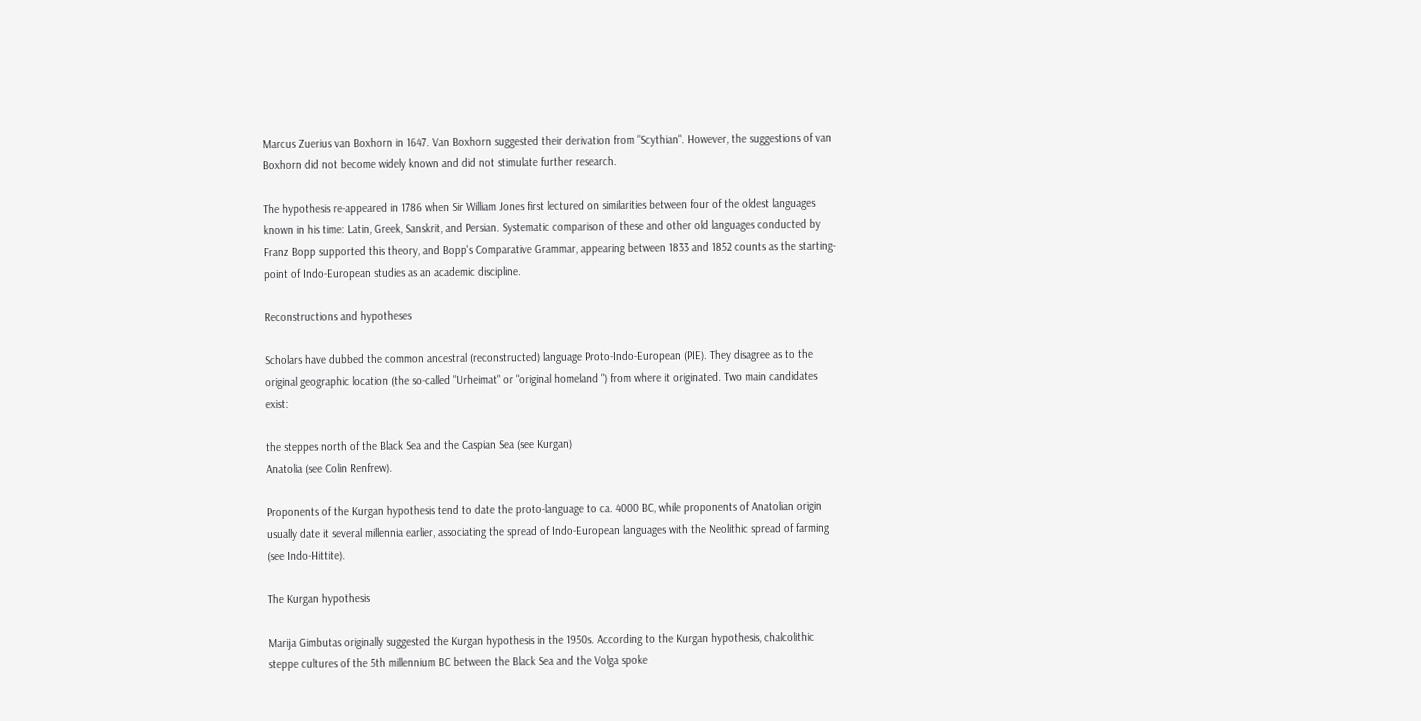Marcus Zuerius van Boxhorn in 1647. Van Boxhorn suggested their derivation from "Scythian". However, the suggestions of van Boxhorn did not become widely known and did not stimulate further research.

The hypothesis re-appeared in 1786 when Sir William Jones first lectured on similarities between four of the oldest languages known in his time: Latin, Greek, Sanskrit, and Persian. Systematic comparison of these and other old languages conducted by Franz Bopp supported this theory, and Bopp's Comparative Grammar, appearing between 1833 and 1852 counts as the starting-point of Indo-European studies as an academic discipline.

Reconstructions and hypotheses

Scholars have dubbed the common ancestral (reconstructed) language Proto-Indo-European (PIE). They disagree as to the original geographic location (the so-called "Urheimat" or "original homeland ") from where it originated. Two main candidates exist:

the steppes north of the Black Sea and the Caspian Sea (see Kurgan)
Anatolia (see Colin Renfrew).

Proponents of the Kurgan hypothesis tend to date the proto-language to ca. 4000 BC, while proponents of Anatolian origin usually date it several millennia earlier, associating the spread of Indo-European languages with the Neolithic spread of farming (see Indo-Hittite).

The Kurgan hypothesis

Marija Gimbutas originally suggested the Kurgan hypothesis in the 1950s. According to the Kurgan hypothesis, chalcolithic steppe cultures of the 5th millennium BC between the Black Sea and the Volga spoke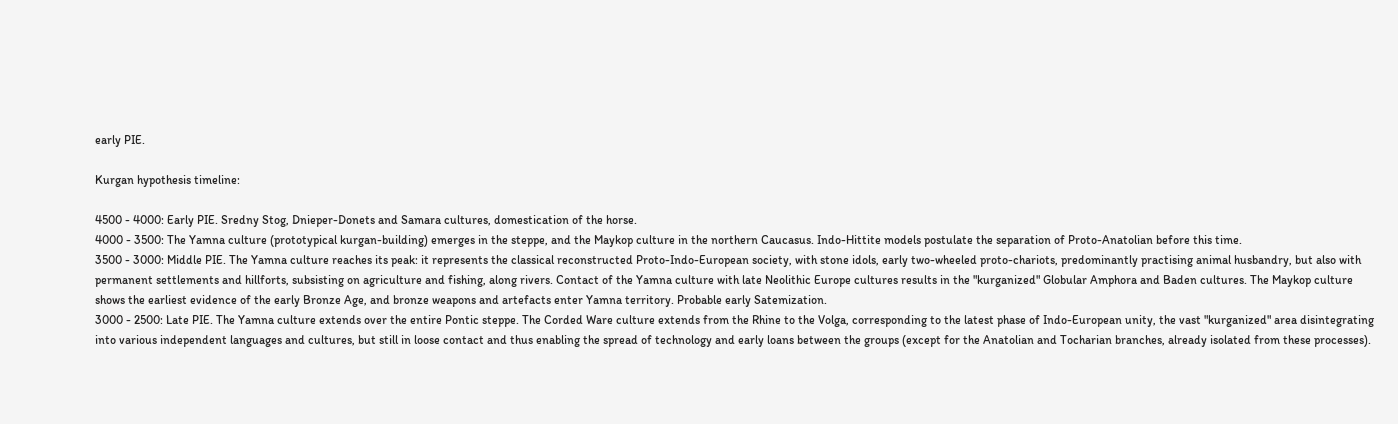early PIE.

Kurgan hypothesis timeline:

4500 - 4000: Early PIE. Sredny Stog, Dnieper-Donets and Samara cultures, domestication of the horse.
4000 - 3500: The Yamna culture (prototypical kurgan-building) emerges in the steppe, and the Maykop culture in the northern Caucasus. Indo-Hittite models postulate the separation of Proto-Anatolian before this time.
3500 - 3000: Middle PIE. The Yamna culture reaches its peak: it represents the classical reconstructed Proto-Indo-European society, with stone idols, early two-wheeled proto-chariots, predominantly practising animal husbandry, but also with permanent settlements and hillforts, subsisting on agriculture and fishing, along rivers. Contact of the Yamna culture with late Neolithic Europe cultures results in the "kurganized" Globular Amphora and Baden cultures. The Maykop culture shows the earliest evidence of the early Bronze Age, and bronze weapons and artefacts enter Yamna territory. Probable early Satemization.
3000 - 2500: Late PIE. The Yamna culture extends over the entire Pontic steppe. The Corded Ware culture extends from the Rhine to the Volga, corresponding to the latest phase of Indo-European unity, the vast "kurganized" area disintegrating into various independent languages and cultures, but still in loose contact and thus enabling the spread of technology and early loans between the groups (except for the Anatolian and Tocharian branches, already isolated from these processes).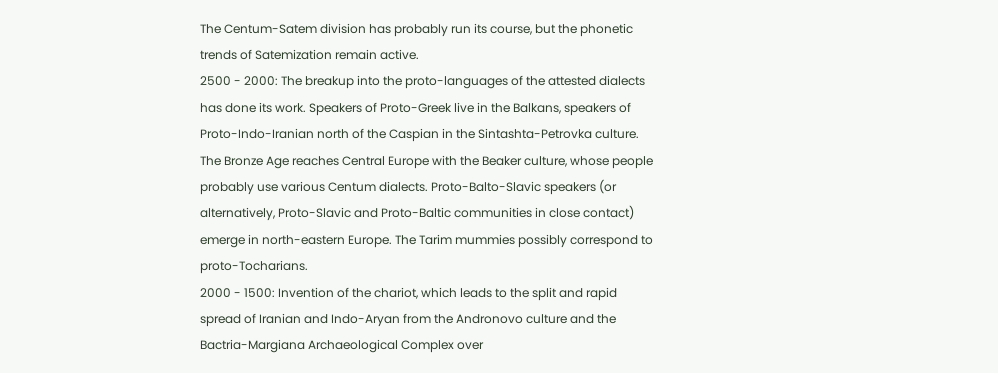The Centum-Satem division has probably run its course, but the phonetic trends of Satemization remain active.
2500 - 2000: The breakup into the proto-languages of the attested dialects has done its work. Speakers of Proto-Greek live in the Balkans, speakers of Proto-Indo-Iranian north of the Caspian in the Sintashta-Petrovka culture. The Bronze Age reaches Central Europe with the Beaker culture, whose people probably use various Centum dialects. Proto-Balto-Slavic speakers (or alternatively, Proto-Slavic and Proto-Baltic communities in close contact) emerge in north-eastern Europe. The Tarim mummies possibly correspond to proto-Tocharians.
2000 - 1500: Invention of the chariot, which leads to the split and rapid spread of Iranian and Indo-Aryan from the Andronovo culture and the Bactria-Margiana Archaeological Complex over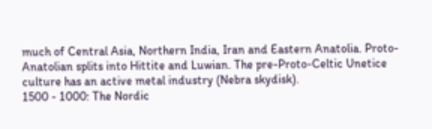much of Central Asia, Northern India, Iran and Eastern Anatolia. Proto-Anatolian splits into Hittite and Luwian. The pre-Proto-Celtic Unetice culture has an active metal industry (Nebra skydisk).
1500 - 1000: The Nordic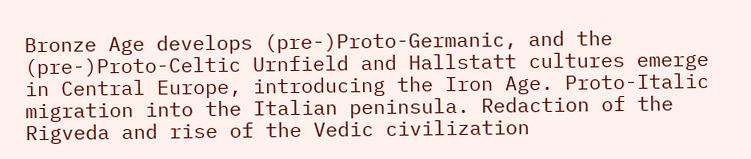Bronze Age develops (pre-)Proto-Germanic, and the (pre-)Proto-Celtic Urnfield and Hallstatt cultures emerge in Central Europe, introducing the Iron Age. Proto-Italic migration into the Italian peninsula. Redaction of the Rigveda and rise of the Vedic civilization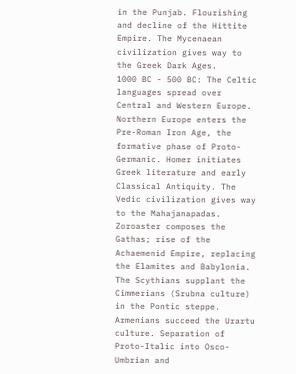in the Punjab. Flourishing and decline of the Hittite Empire. The Mycenaean civilization gives way to the Greek Dark Ages.
1000 BC - 500 BC: The Celtic languages spread over Central and Western Europe. Northern Europe enters the Pre-Roman Iron Age, the formative phase of Proto-Germanic. Homer initiates Greek literature and early Classical Antiquity. The Vedic civilization gives way to the Mahajanapadas. Zoroaster composes the Gathas; rise of the Achaemenid Empire, replacing the Elamites and Babylonia. The Scythians supplant the Cimmerians (Srubna culture) in the Pontic steppe. Armenians succeed the Urartu culture. Separation of Proto-Italic into Osco-Umbrian and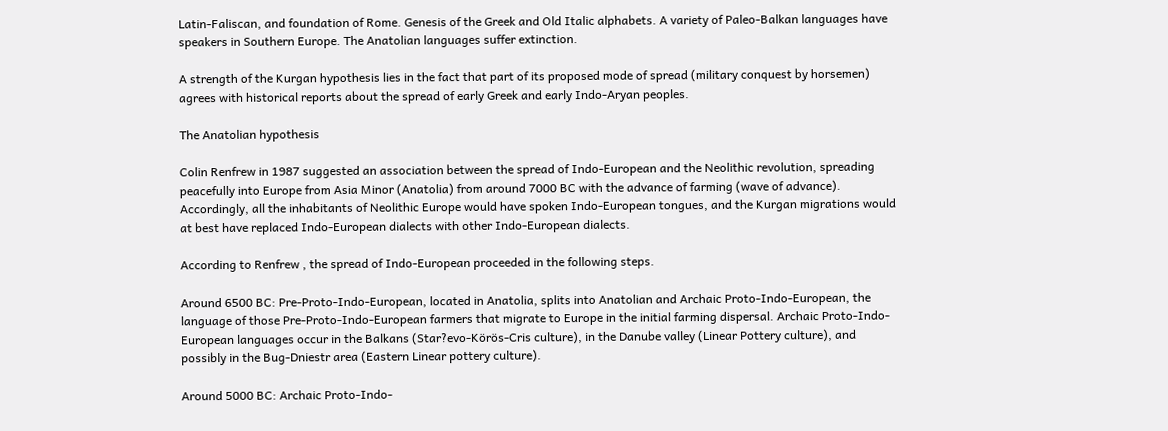Latin-Faliscan, and foundation of Rome. Genesis of the Greek and Old Italic alphabets. A variety of Paleo-Balkan languages have speakers in Southern Europe. The Anatolian languages suffer extinction.

A strength of the Kurgan hypothesis lies in the fact that part of its proposed mode of spread (military conquest by horsemen) agrees with historical reports about the spread of early Greek and early Indo-Aryan peoples.

The Anatolian hypothesis

Colin Renfrew in 1987 suggested an association between the spread of Indo-European and the Neolithic revolution, spreading peacefully into Europe from Asia Minor (Anatolia) from around 7000 BC with the advance of farming (wave of advance). Accordingly, all the inhabitants of Neolithic Europe would have spoken Indo-European tongues, and the Kurgan migrations would at best have replaced Indo-European dialects with other Indo-European dialects.

According to Renfrew , the spread of Indo-European proceeded in the following steps.

Around 6500 BC: Pre-Proto-Indo-European, located in Anatolia, splits into Anatolian and Archaic Proto-Indo-European, the language of those Pre-Proto-Indo-European farmers that migrate to Europe in the initial farming dispersal. Archaic Proto-Indo-European languages occur in the Balkans (Star?evo-Körös-Cris culture), in the Danube valley (Linear Pottery culture), and possibly in the Bug-Dniestr area (Eastern Linear pottery culture).

Around 5000 BC: Archaic Proto-Indo-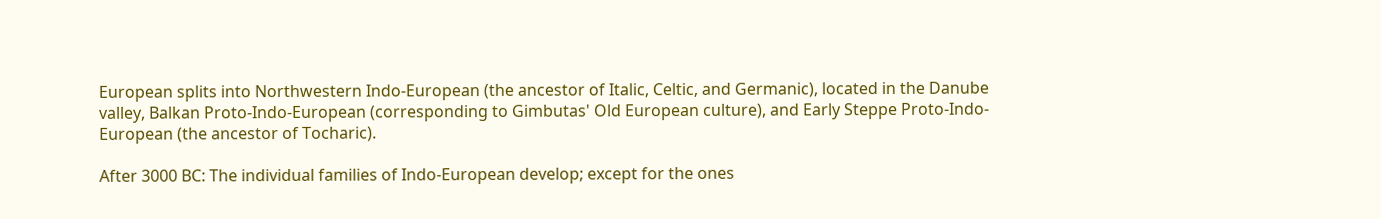European splits into Northwestern Indo-European (the ancestor of Italic, Celtic, and Germanic), located in the Danube valley, Balkan Proto-Indo-European (corresponding to Gimbutas' Old European culture), and Early Steppe Proto-Indo-European (the ancestor of Tocharic).

After 3000 BC: The individual families of Indo-European develop; except for the ones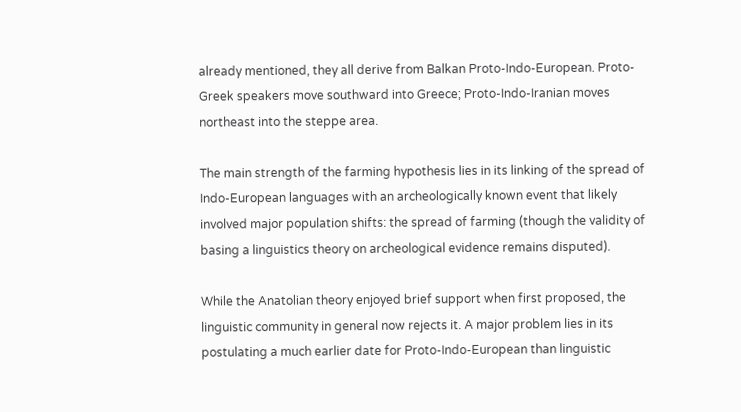already mentioned, they all derive from Balkan Proto-Indo-European. Proto-Greek speakers move southward into Greece; Proto-Indo-Iranian moves northeast into the steppe area.

The main strength of the farming hypothesis lies in its linking of the spread of Indo-European languages with an archeologically known event that likely involved major population shifts: the spread of farming (though the validity of basing a linguistics theory on archeological evidence remains disputed).

While the Anatolian theory enjoyed brief support when first proposed, the linguistic community in general now rejects it. A major problem lies in its postulating a much earlier date for Proto-Indo-European than linguistic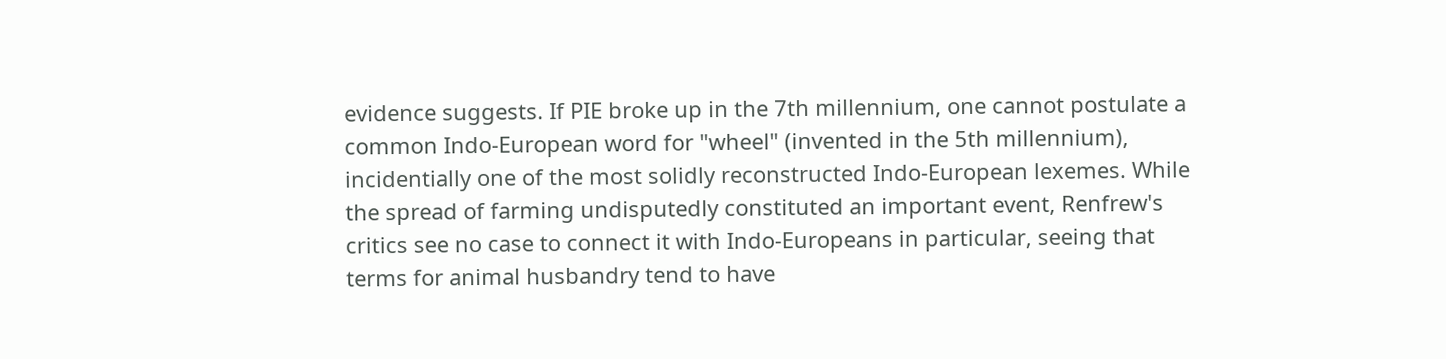evidence suggests. If PIE broke up in the 7th millennium, one cannot postulate a common Indo-European word for "wheel" (invented in the 5th millennium), incidentially one of the most solidly reconstructed Indo-European lexemes. While the spread of farming undisputedly constituted an important event, Renfrew's critics see no case to connect it with Indo-Europeans in particular, seeing that terms for animal husbandry tend to have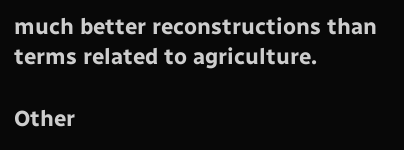much better reconstructions than terms related to agriculture.

Other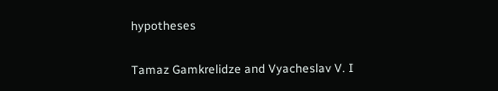hypotheses

Tamaz Gamkrelidze and Vyacheslav V. I